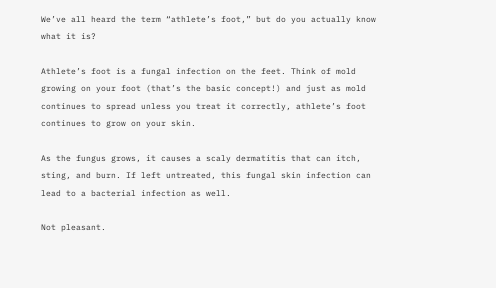We’ve all heard the term “athlete’s foot,” but do you actually know what it is?

Athlete’s foot is a fungal infection on the feet. Think of mold growing on your foot (that’s the basic concept!) and just as mold continues to spread unless you treat it correctly, athlete’s foot continues to grow on your skin.

As the fungus grows, it causes a scaly dermatitis that can itch, sting, and burn. If left untreated, this fungal skin infection can lead to a bacterial infection as well.

Not pleasant.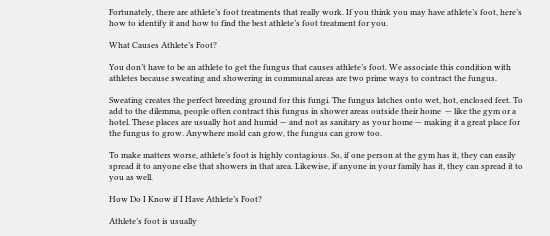Fortunately, there are athlete’s foot treatments that really work. If you think you may have athlete’s foot, here’s how to identify it and how to find the best athlete’s foot treatment for you.

What Causes Athlete’s Foot?

You don’t have to be an athlete to get the fungus that causes athlete’s foot. We associate this condition with athletes because sweating and showering in communal areas are two prime ways to contract the fungus.

Sweating creates the perfect breeding ground for this fungi. The fungus latches onto wet, hot, enclosed feet. To add to the dilemma, people often contract this fungus in shower areas outside their home  — like the gym or a hotel. These places are usually hot and humid — and not as sanitary as your home — making it a great place for the fungus to grow. Anywhere mold can grow, the fungus can grow too.

To make matters worse, athlete’s foot is highly contagious. So, if one person at the gym has it, they can easily spread it to anyone else that showers in that area. Likewise, if anyone in your family has it, they can spread it to you as well.

How Do I Know if I Have Athlete’s Foot?

Athlete’s foot is usually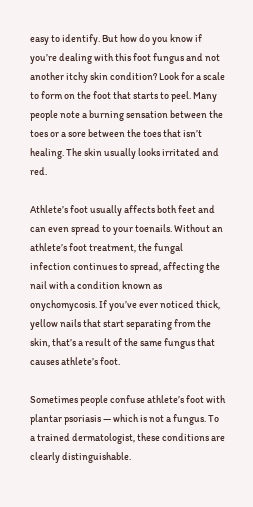easy to identify. But how do you know if you’re dealing with this foot fungus and not another itchy skin condition? Look for a scale to form on the foot that starts to peel. Many people note a burning sensation between the toes or a sore between the toes that isn’t healing. The skin usually looks irritated and red.

Athlete’s foot usually affects both feet and can even spread to your toenails. Without an athlete’s foot treatment, the fungal infection continues to spread, affecting the nail with a condition known as onychomycosis. If you’ve ever noticed thick, yellow nails that start separating from the skin, that’s a result of the same fungus that causes athlete’s foot.

Sometimes people confuse athlete’s foot with plantar psoriasis — which is not a fungus. To a trained dermatologist, these conditions are clearly distinguishable.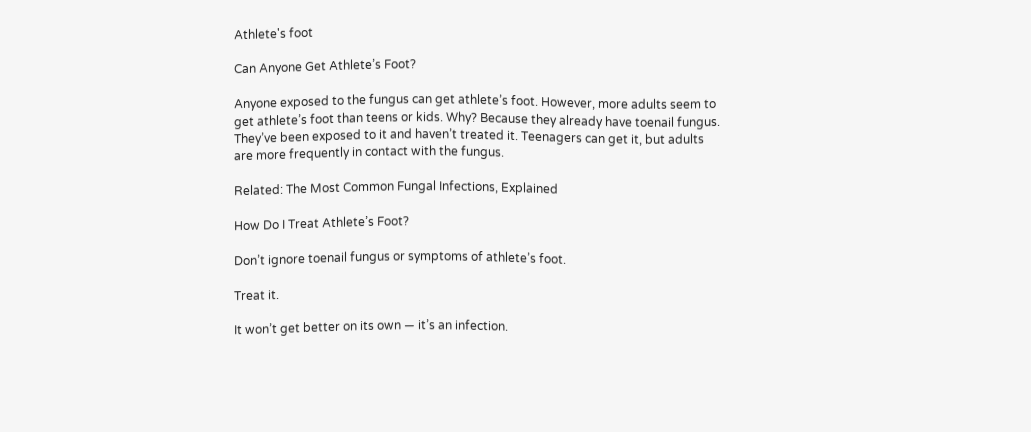Athlete's foot

Can Anyone Get Athlete’s Foot?

Anyone exposed to the fungus can get athlete’s foot. However, more adults seem to get athlete’s foot than teens or kids. Why? Because they already have toenail fungus. They’ve been exposed to it and haven’t treated it. Teenagers can get it, but adults are more frequently in contact with the fungus.

Related: The Most Common Fungal Infections, Explained

How Do I Treat Athlete’s Foot?

Don’t ignore toenail fungus or symptoms of athlete’s foot.

Treat it.

It won’t get better on its own — it’s an infection.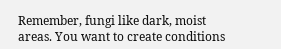Remember, fungi like dark, moist areas. You want to create conditions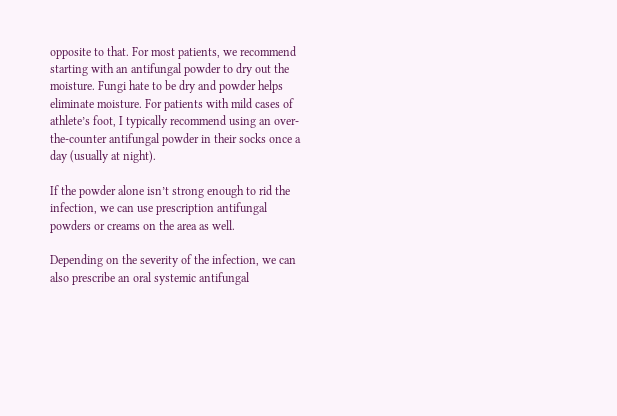opposite to that. For most patients, we recommend starting with an antifungal powder to dry out the moisture. Fungi hate to be dry and powder helps eliminate moisture. For patients with mild cases of athlete’s foot, I typically recommend using an over-the-counter antifungal powder in their socks once a day (usually at night).

If the powder alone isn’t strong enough to rid the infection, we can use prescription antifungal powders or creams on the area as well.

Depending on the severity of the infection, we can also prescribe an oral systemic antifungal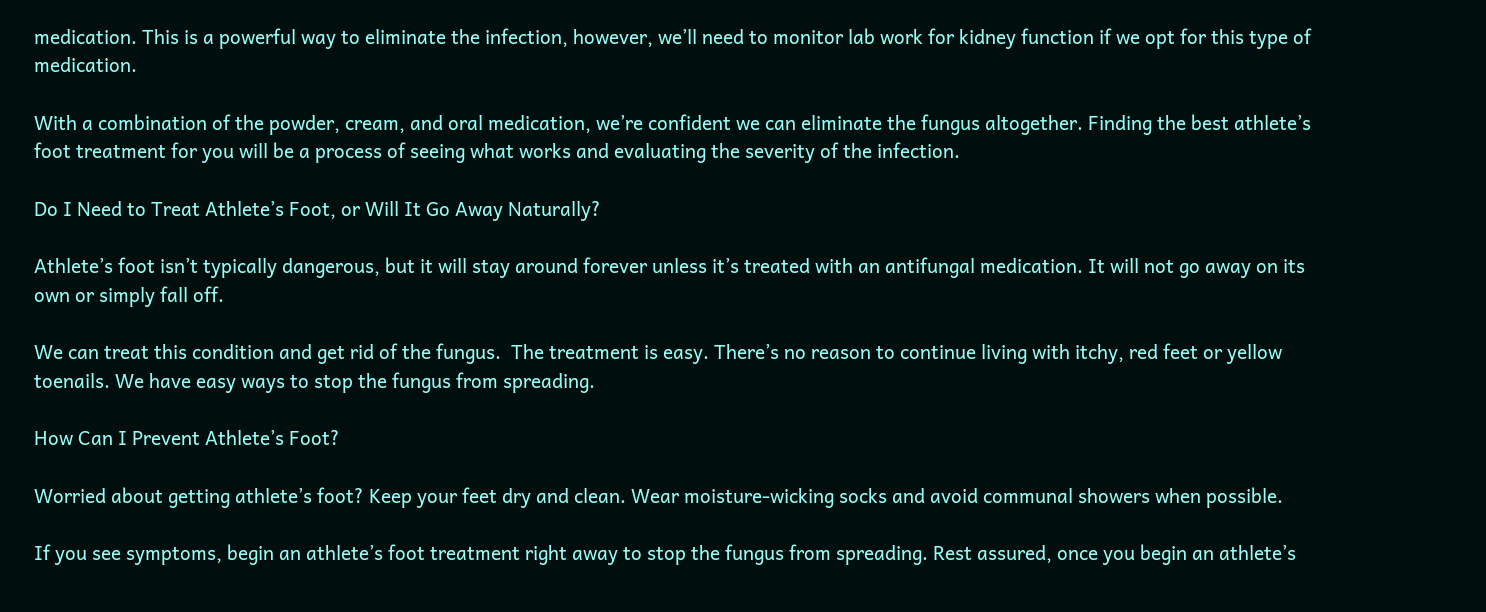medication. This is a powerful way to eliminate the infection, however, we’ll need to monitor lab work for kidney function if we opt for this type of medication.

With a combination of the powder, cream, and oral medication, we’re confident we can eliminate the fungus altogether. Finding the best athlete’s foot treatment for you will be a process of seeing what works and evaluating the severity of the infection.

Do I Need to Treat Athlete’s Foot, or Will It Go Away Naturally?

Athlete’s foot isn’t typically dangerous, but it will stay around forever unless it’s treated with an antifungal medication. It will not go away on its own or simply fall off.

We can treat this condition and get rid of the fungus.  The treatment is easy. There’s no reason to continue living with itchy, red feet or yellow toenails. We have easy ways to stop the fungus from spreading.

How Can I Prevent Athlete’s Foot?

Worried about getting athlete’s foot? Keep your feet dry and clean. Wear moisture-wicking socks and avoid communal showers when possible.

If you see symptoms, begin an athlete’s foot treatment right away to stop the fungus from spreading. Rest assured, once you begin an athlete’s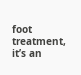foot treatment, it’s an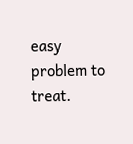easy problem to treat.